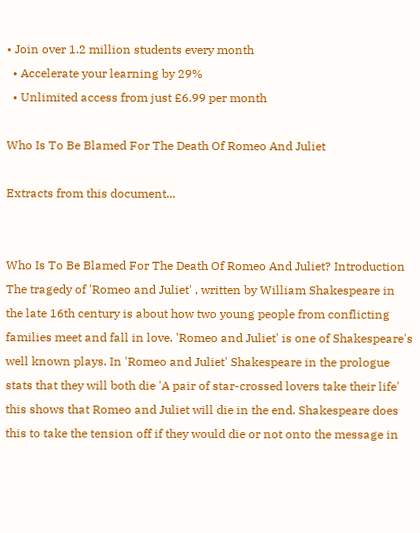• Join over 1.2 million students every month
  • Accelerate your learning by 29%
  • Unlimited access from just £6.99 per month

Who Is To Be Blamed For The Death Of Romeo And Juliet

Extracts from this document...


Who Is To Be Blamed For The Death Of Romeo And Juliet? Introduction The tragedy of 'Romeo and Juliet' , written by William Shakespeare in the late 16th century is about how two young people from conflicting families meet and fall in love. 'Romeo and Juliet' is one of Shakespeare's well known plays. In 'Romeo and Juliet' Shakespeare in the prologue stats that they will both die 'A pair of star-crossed lovers take their life' this shows that Romeo and Juliet will die in the end. Shakespeare does this to take the tension off if they would die or not onto the message in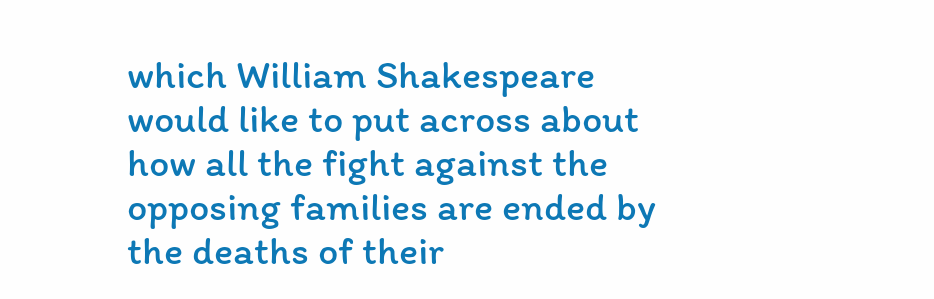which William Shakespeare would like to put across about how all the fight against the opposing families are ended by the deaths of their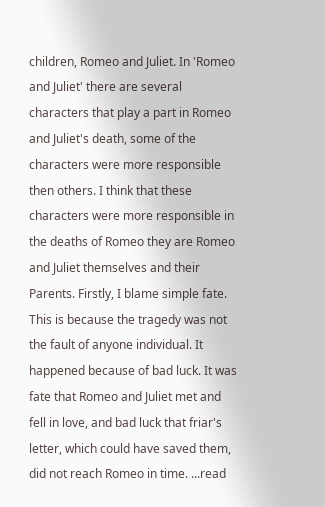children, Romeo and Juliet. In 'Romeo and Juliet' there are several characters that play a part in Romeo and Juliet's death, some of the characters were more responsible then others. I think that these characters were more responsible in the deaths of Romeo they are Romeo and Juliet themselves and their Parents. Firstly, I blame simple fate. This is because the tragedy was not the fault of anyone individual. It happened because of bad luck. It was fate that Romeo and Juliet met and fell in love, and bad luck that friar's letter, which could have saved them, did not reach Romeo in time. ...read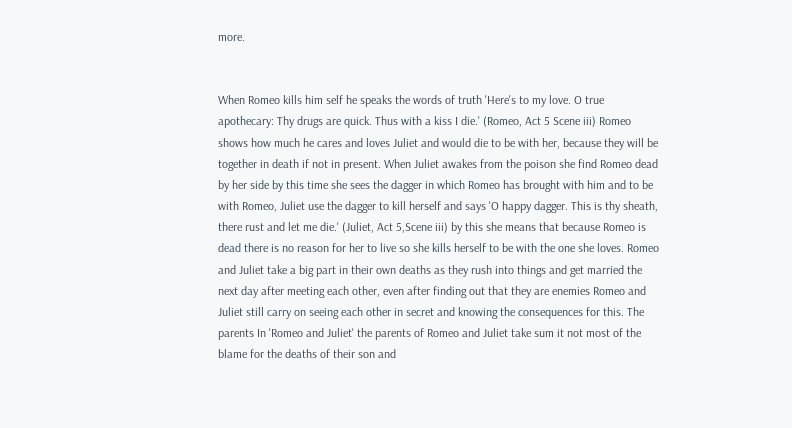more.


When Romeo kills him self he speaks the words of truth 'Here's to my love. O true apothecary: Thy drugs are quick. Thus with a kiss I die.' (Romeo, Act 5 Scene iii) Romeo shows how much he cares and loves Juliet and would die to be with her, because they will be together in death if not in present. When Juliet awakes from the poison she find Romeo dead by her side by this time she sees the dagger in which Romeo has brought with him and to be with Romeo, Juliet use the dagger to kill herself and says 'O happy dagger. This is thy sheath, there rust and let me die.' (Juliet, Act 5,Scene iii) by this she means that because Romeo is dead there is no reason for her to live so she kills herself to be with the one she loves. Romeo and Juliet take a big part in their own deaths as they rush into things and get married the next day after meeting each other, even after finding out that they are enemies Romeo and Juliet still carry on seeing each other in secret and knowing the consequences for this. The parents In 'Romeo and Juliet' the parents of Romeo and Juliet take sum it not most of the blame for the deaths of their son and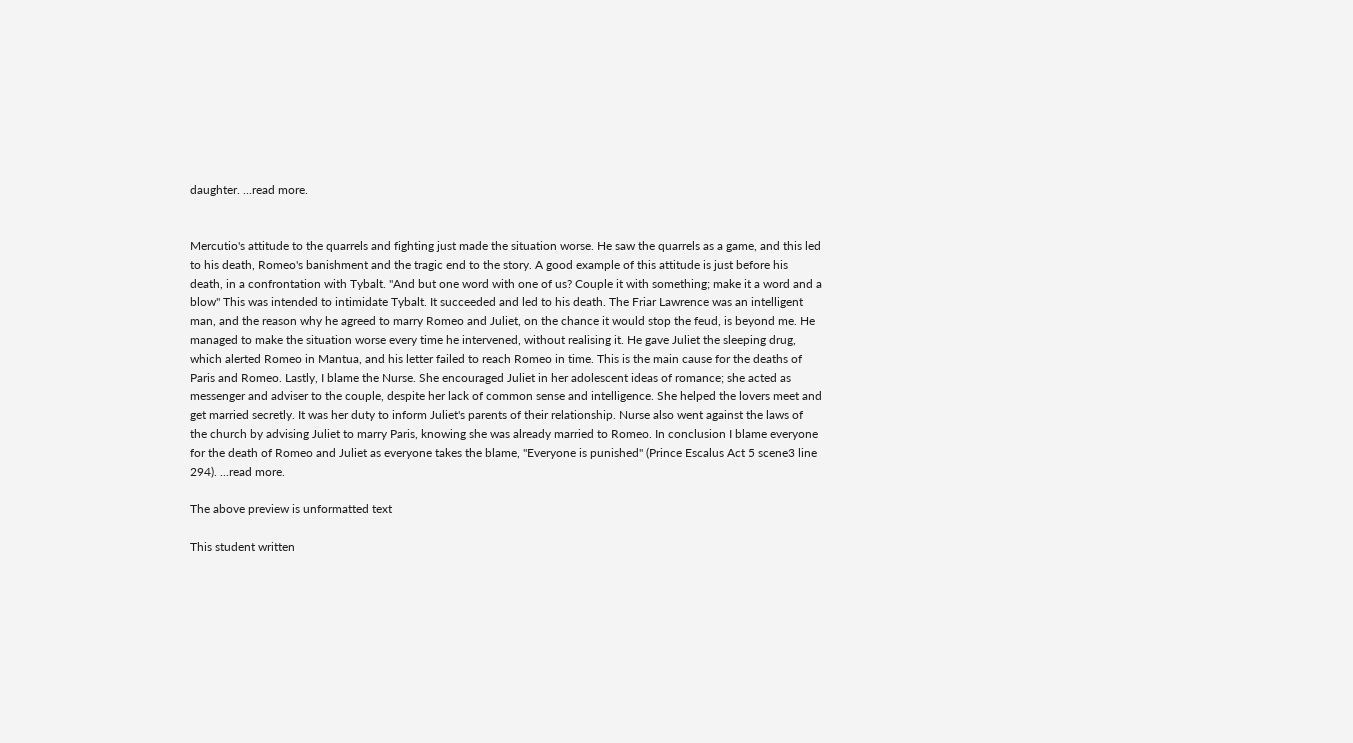daughter. ...read more.


Mercutio's attitude to the quarrels and fighting just made the situation worse. He saw the quarrels as a game, and this led to his death, Romeo's banishment and the tragic end to the story. A good example of this attitude is just before his death, in a confrontation with Tybalt. "And but one word with one of us? Couple it with something; make it a word and a blow" This was intended to intimidate Tybalt. It succeeded and led to his death. The Friar Lawrence was an intelligent man, and the reason why he agreed to marry Romeo and Juliet, on the chance it would stop the feud, is beyond me. He managed to make the situation worse every time he intervened, without realising it. He gave Juliet the sleeping drug, which alerted Romeo in Mantua, and his letter failed to reach Romeo in time. This is the main cause for the deaths of Paris and Romeo. Lastly, I blame the Nurse. She encouraged Juliet in her adolescent ideas of romance; she acted as messenger and adviser to the couple, despite her lack of common sense and intelligence. She helped the lovers meet and get married secretly. It was her duty to inform Juliet's parents of their relationship. Nurse also went against the laws of the church by advising Juliet to marry Paris, knowing she was already married to Romeo. In conclusion I blame everyone for the death of Romeo and Juliet as everyone takes the blame, "Everyone is punished" (Prince Escalus Act 5 scene3 line 294). ...read more.

The above preview is unformatted text

This student written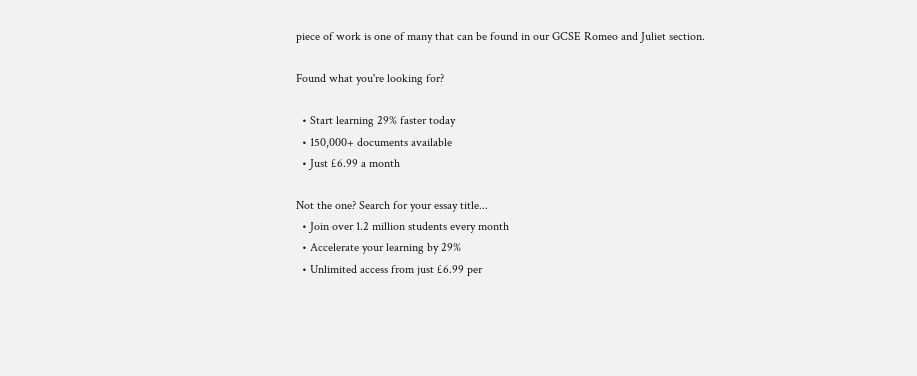piece of work is one of many that can be found in our GCSE Romeo and Juliet section.

Found what you're looking for?

  • Start learning 29% faster today
  • 150,000+ documents available
  • Just £6.99 a month

Not the one? Search for your essay title...
  • Join over 1.2 million students every month
  • Accelerate your learning by 29%
  • Unlimited access from just £6.99 per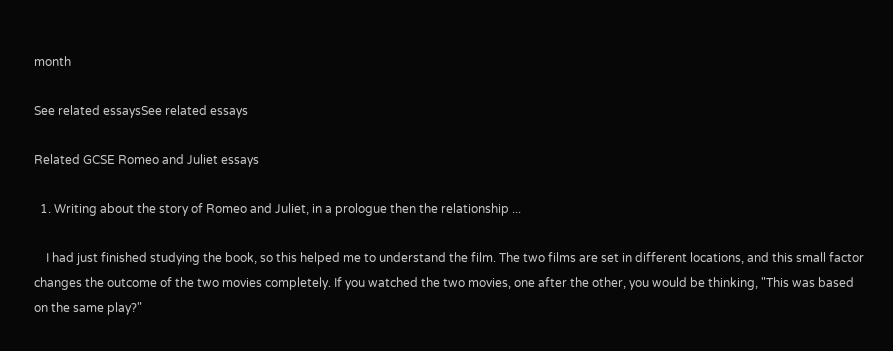month

See related essaysSee related essays

Related GCSE Romeo and Juliet essays

  1. Writing about the story of Romeo and Juliet, in a prologue then the relationship ...

    I had just finished studying the book, so this helped me to understand the film. The two films are set in different locations, and this small factor changes the outcome of the two movies completely. If you watched the two movies, one after the other, you would be thinking, "This was based on the same play?"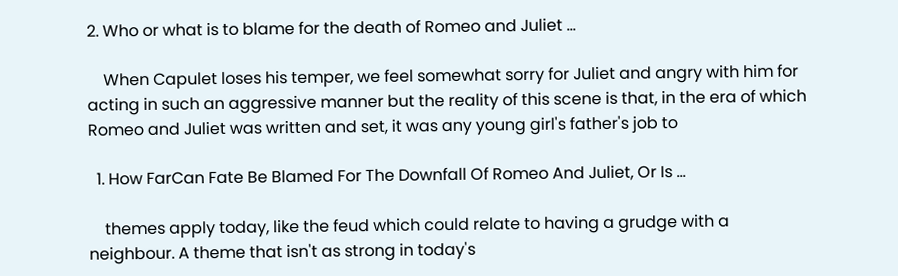2. Who or what is to blame for the death of Romeo and Juliet ...

    When Capulet loses his temper, we feel somewhat sorry for Juliet and angry with him for acting in such an aggressive manner but the reality of this scene is that, in the era of which Romeo and Juliet was written and set, it was any young girl's father's job to

  1. How FarCan Fate Be Blamed For The Downfall Of Romeo And Juliet, Or Is ...

    themes apply today, like the feud which could relate to having a grudge with a neighbour. A theme that isn't as strong in today's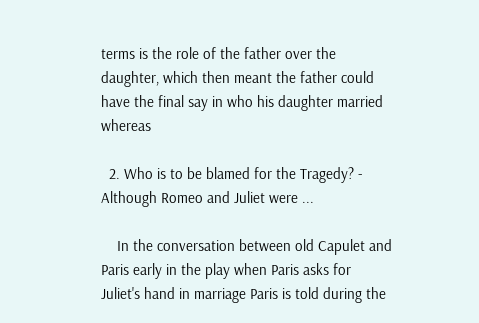terms is the role of the father over the daughter, which then meant the father could have the final say in who his daughter married whereas

  2. Who is to be blamed for the Tragedy? - Although Romeo and Juliet were ...

    In the conversation between old Capulet and Paris early in the play when Paris asks for Juliet's hand in marriage Paris is told during the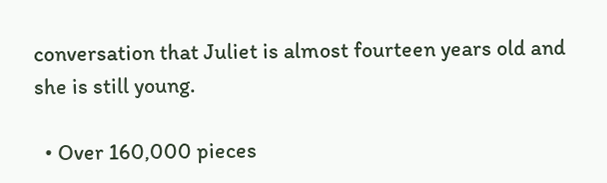conversation that Juliet is almost fourteen years old and she is still young.

  • Over 160,000 pieces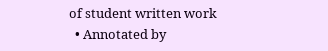of student written work
  • Annotated by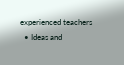experienced teachers
  • Ideas and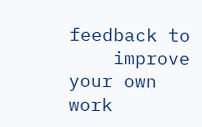feedback to
    improve your own work